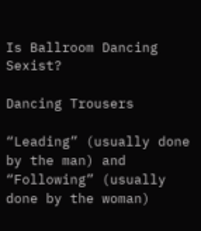Is Ballroom Dancing Sexist?

Dancing Trousers

“Leading” (usually done by the man) and “Following” (usually done by the woman)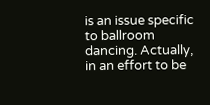is an issue specific to ballroom dancing. Actually, in an effort to be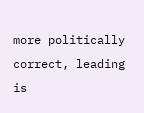more politically correct, leading is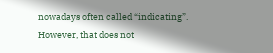nowadays often called “indicating”. However, that does not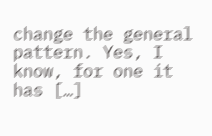change the general pattern. Yes, I know, for one it has […]